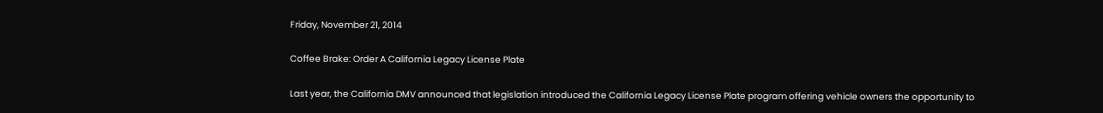Friday, November 21, 2014

Coffee Brake: Order A California Legacy License Plate

Last year, the California DMV announced that legislation introduced the California Legacy License Plate program offering vehicle owners the opportunity to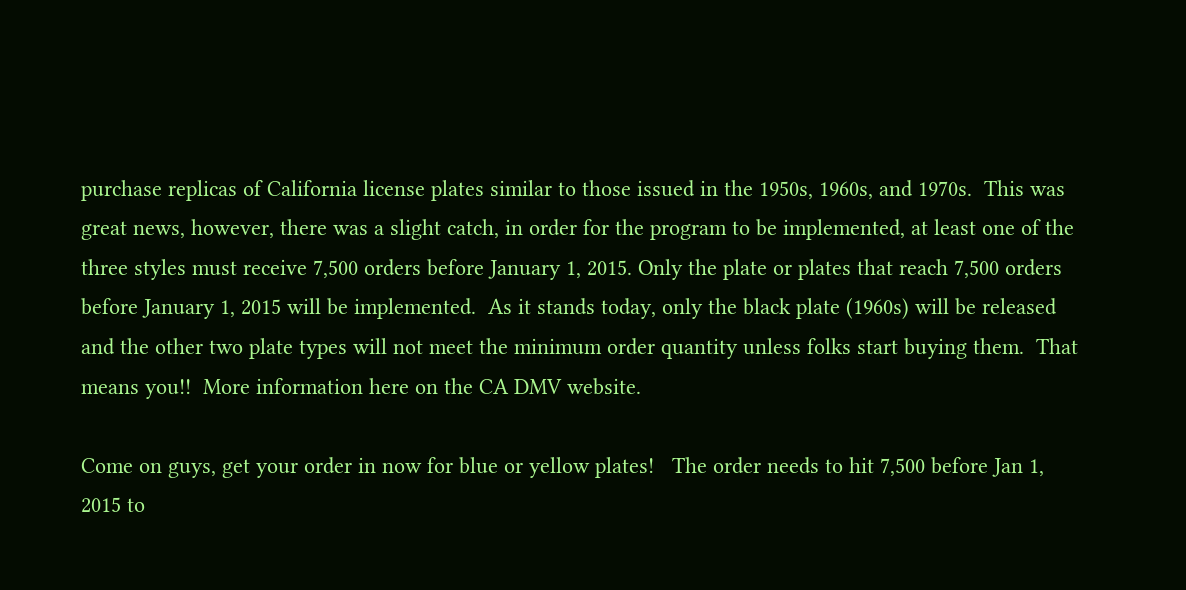purchase replicas of California license plates similar to those issued in the 1950s, 1960s, and 1970s.  This was great news, however, there was a slight catch, in order for the program to be implemented, at least one of the three styles must receive 7,500 orders before January 1, 2015. Only the plate or plates that reach 7,500 orders before January 1, 2015 will be implemented.  As it stands today, only the black plate (1960s) will be released and the other two plate types will not meet the minimum order quantity unless folks start buying them.  That means you!!  More information here on the CA DMV website.

Come on guys, get your order in now for blue or yellow plates!   The order needs to hit 7,500 before Jan 1, 2015 to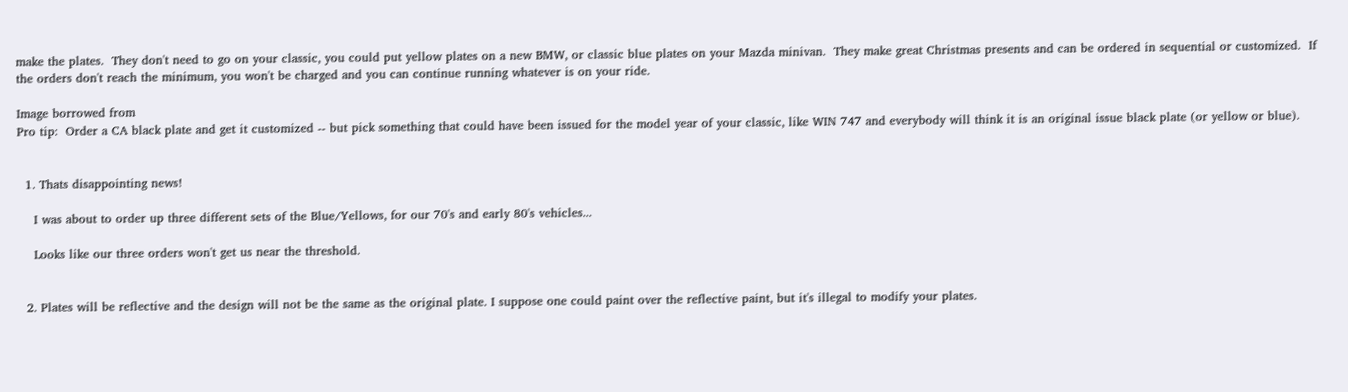make the plates.  They don't need to go on your classic, you could put yellow plates on a new BMW, or classic blue plates on your Mazda minivan.  They make great Christmas presents and can be ordered in sequential or customized.  If the orders don't reach the minimum, you won't be charged and you can continue running whatever is on your ride.

Image borrowed from
Pro tip:  Order a CA black plate and get it customized -- but pick something that could have been issued for the model year of your classic, like WIN 747 and everybody will think it is an original issue black plate (or yellow or blue).


  1. Thats disappointing news!

    I was about to order up three different sets of the Blue/Yellows, for our 70's and early 80's vehicles...

    Looks like our three orders won't get us near the threshold.


  2. Plates will be reflective and the design will not be the same as the original plate. I suppose one could paint over the reflective paint, but it's illegal to modify your plates.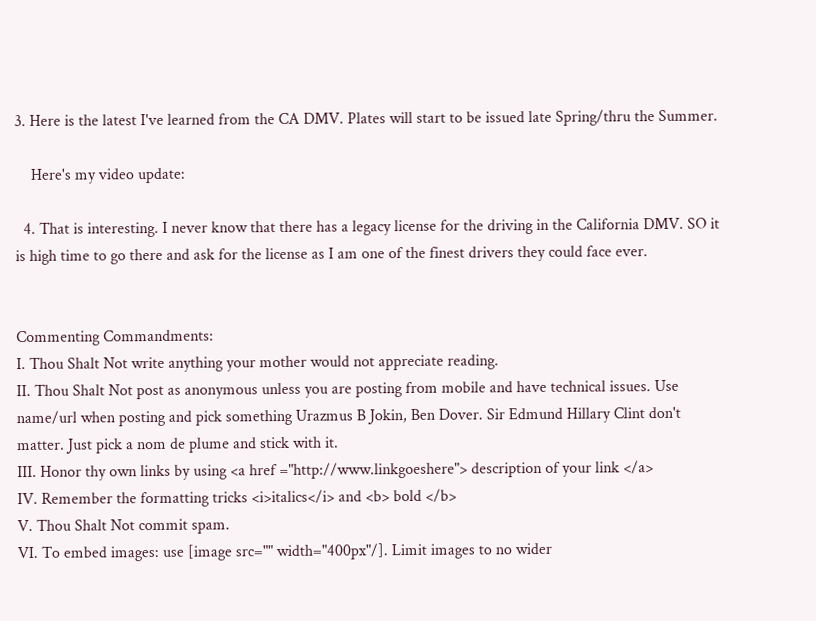3. Here is the latest I've learned from the CA DMV. Plates will start to be issued late Spring/thru the Summer.

    Here's my video update:

  4. That is interesting. I never know that there has a legacy license for the driving in the California DMV. SO it is high time to go there and ask for the license as I am one of the finest drivers they could face ever.


Commenting Commandments:
I. Thou Shalt Not write anything your mother would not appreciate reading.
II. Thou Shalt Not post as anonymous unless you are posting from mobile and have technical issues. Use name/url when posting and pick something Urazmus B Jokin, Ben Dover. Sir Edmund Hillary Clint don't matter. Just pick a nom de plume and stick with it.
III. Honor thy own links by using <a href ="http://www.linkgoeshere"> description of your link </a>
IV. Remember the formatting tricks <i>italics</i> and <b> bold </b>
V. Thou Shalt Not commit spam.
VI. To embed images: use [image src="" width="400px"/]. Limit images to no wider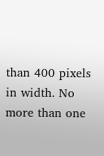than 400 pixels in width. No more than one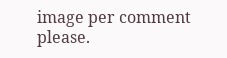image per comment please.